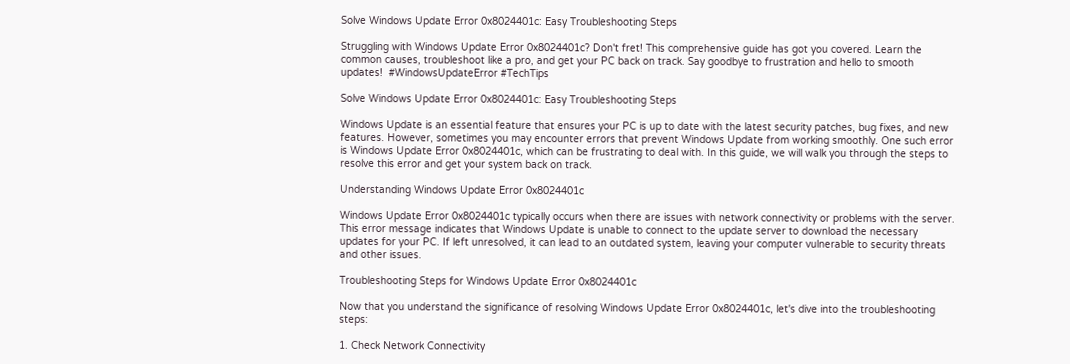Solve Windows Update Error 0x8024401c: Easy Troubleshooting Steps

Struggling with Windows Update Error 0x8024401c? Don't fret! This comprehensive guide has got you covered. Learn the common causes, troubleshoot like a pro, and get your PC back on track. Say goodbye to frustration and hello to smooth updates!  #WindowsUpdateError #TechTips

Solve Windows Update Error 0x8024401c: Easy Troubleshooting Steps

Windows Update is an essential feature that ensures your PC is up to date with the latest security patches, bug fixes, and new features. However, sometimes you may encounter errors that prevent Windows Update from working smoothly. One such error is Windows Update Error 0x8024401c, which can be frustrating to deal with. In this guide, we will walk you through the steps to resolve this error and get your system back on track.

Understanding Windows Update Error 0x8024401c

Windows Update Error 0x8024401c typically occurs when there are issues with network connectivity or problems with the server. This error message indicates that Windows Update is unable to connect to the update server to download the necessary updates for your PC. If left unresolved, it can lead to an outdated system, leaving your computer vulnerable to security threats and other issues.

Troubleshooting Steps for Windows Update Error 0x8024401c

Now that you understand the significance of resolving Windows Update Error 0x8024401c, let's dive into the troubleshooting steps:

1. Check Network Connectivity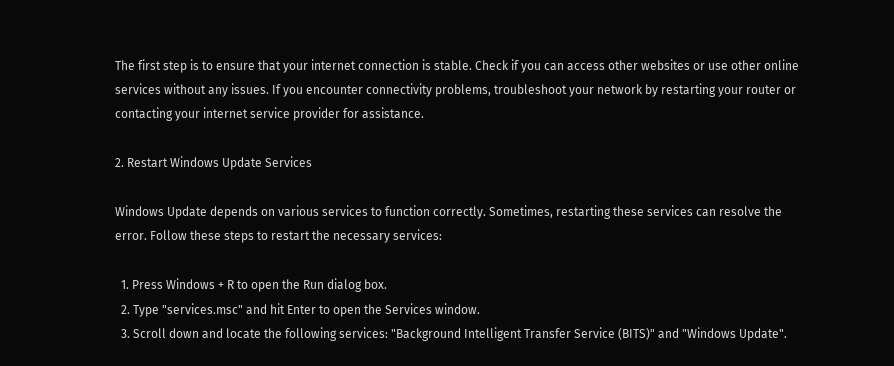The first step is to ensure that your internet connection is stable. Check if you can access other websites or use other online services without any issues. If you encounter connectivity problems, troubleshoot your network by restarting your router or contacting your internet service provider for assistance.

2. Restart Windows Update Services

Windows Update depends on various services to function correctly. Sometimes, restarting these services can resolve the error. Follow these steps to restart the necessary services:

  1. Press Windows + R to open the Run dialog box.
  2. Type "services.msc" and hit Enter to open the Services window.
  3. Scroll down and locate the following services: "Background Intelligent Transfer Service (BITS)" and "Windows Update".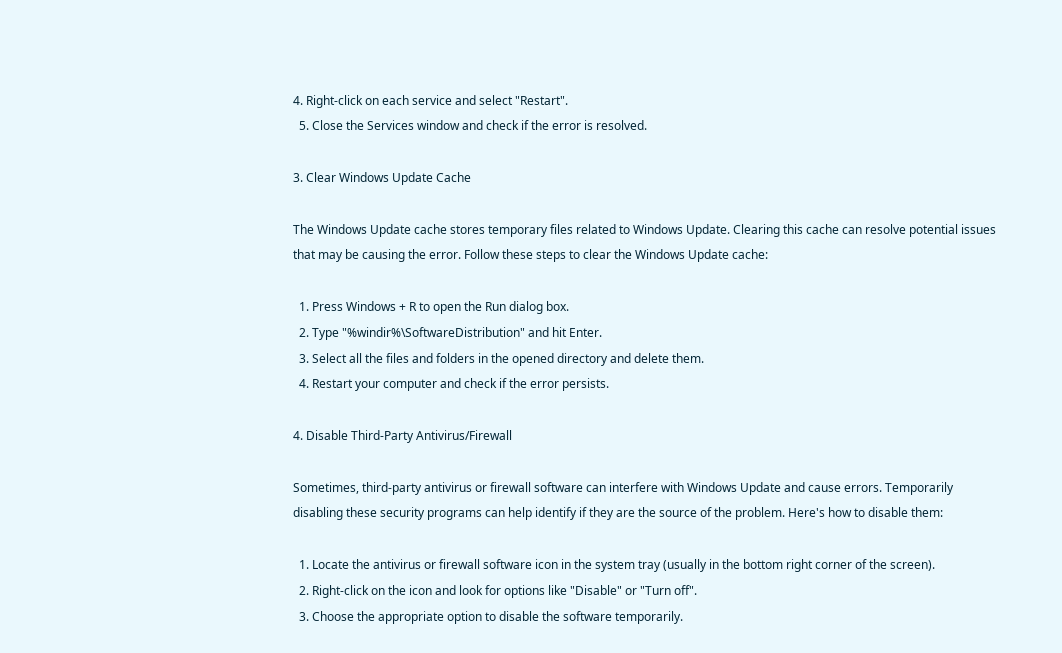4. Right-click on each service and select "Restart".
  5. Close the Services window and check if the error is resolved.

3. Clear Windows Update Cache

The Windows Update cache stores temporary files related to Windows Update. Clearing this cache can resolve potential issues that may be causing the error. Follow these steps to clear the Windows Update cache:

  1. Press Windows + R to open the Run dialog box.
  2. Type "%windir%\SoftwareDistribution" and hit Enter.
  3. Select all the files and folders in the opened directory and delete them.
  4. Restart your computer and check if the error persists.

4. Disable Third-Party Antivirus/Firewall

Sometimes, third-party antivirus or firewall software can interfere with Windows Update and cause errors. Temporarily disabling these security programs can help identify if they are the source of the problem. Here's how to disable them:

  1. Locate the antivirus or firewall software icon in the system tray (usually in the bottom right corner of the screen).
  2. Right-click on the icon and look for options like "Disable" or "Turn off".
  3. Choose the appropriate option to disable the software temporarily.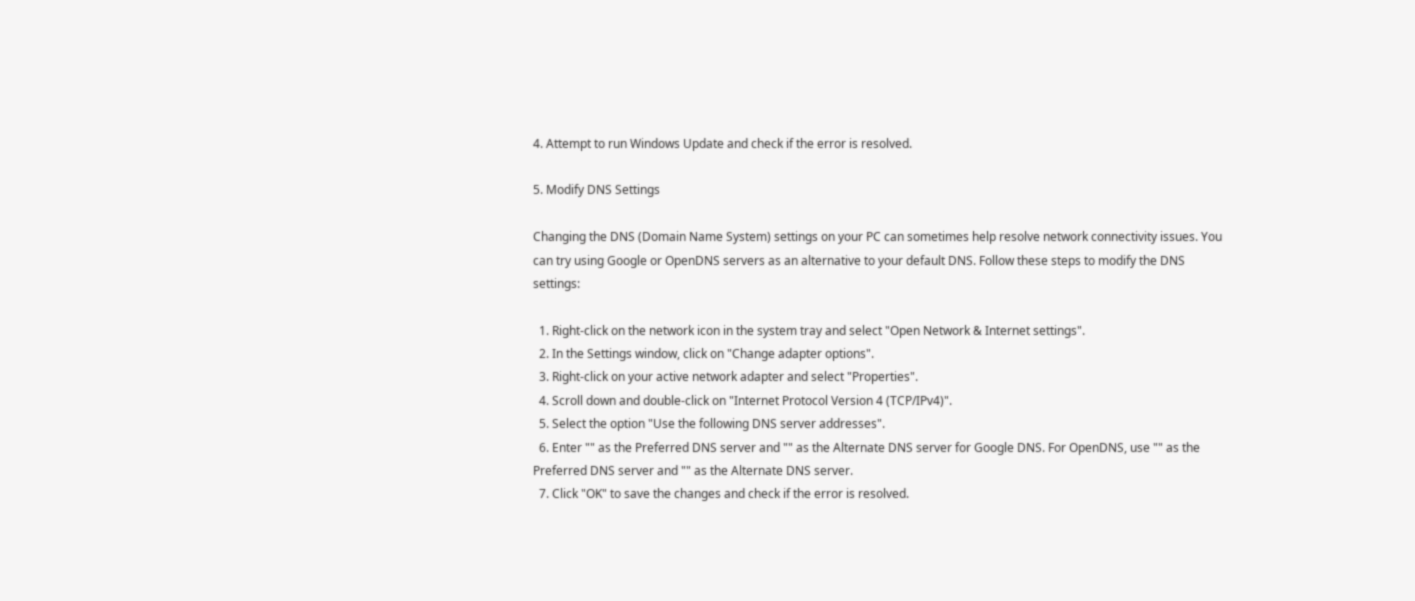4. Attempt to run Windows Update and check if the error is resolved.

5. Modify DNS Settings

Changing the DNS (Domain Name System) settings on your PC can sometimes help resolve network connectivity issues. You can try using Google or OpenDNS servers as an alternative to your default DNS. Follow these steps to modify the DNS settings:

  1. Right-click on the network icon in the system tray and select "Open Network & Internet settings".
  2. In the Settings window, click on "Change adapter options".
  3. Right-click on your active network adapter and select "Properties".
  4. Scroll down and double-click on "Internet Protocol Version 4 (TCP/IPv4)".
  5. Select the option "Use the following DNS server addresses".
  6. Enter "" as the Preferred DNS server and "" as the Alternate DNS server for Google DNS. For OpenDNS, use "" as the Preferred DNS server and "" as the Alternate DNS server.
  7. Click "OK" to save the changes and check if the error is resolved.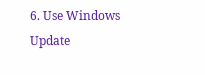6. Use Windows Update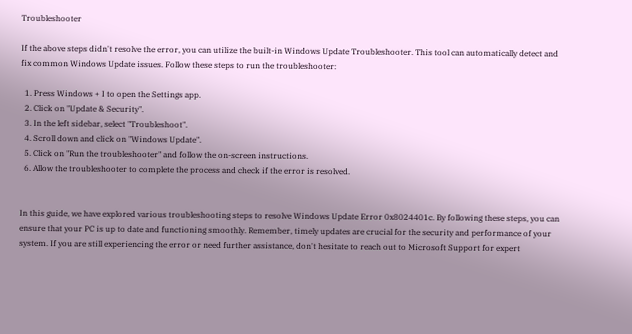Troubleshooter

If the above steps didn't resolve the error, you can utilize the built-in Windows Update Troubleshooter. This tool can automatically detect and fix common Windows Update issues. Follow these steps to run the troubleshooter:

  1. Press Windows + I to open the Settings app.
  2. Click on "Update & Security".
  3. In the left sidebar, select "Troubleshoot".
  4. Scroll down and click on "Windows Update".
  5. Click on "Run the troubleshooter" and follow the on-screen instructions.
  6. Allow the troubleshooter to complete the process and check if the error is resolved.


In this guide, we have explored various troubleshooting steps to resolve Windows Update Error 0x8024401c. By following these steps, you can ensure that your PC is up to date and functioning smoothly. Remember, timely updates are crucial for the security and performance of your system. If you are still experiencing the error or need further assistance, don't hesitate to reach out to Microsoft Support for expert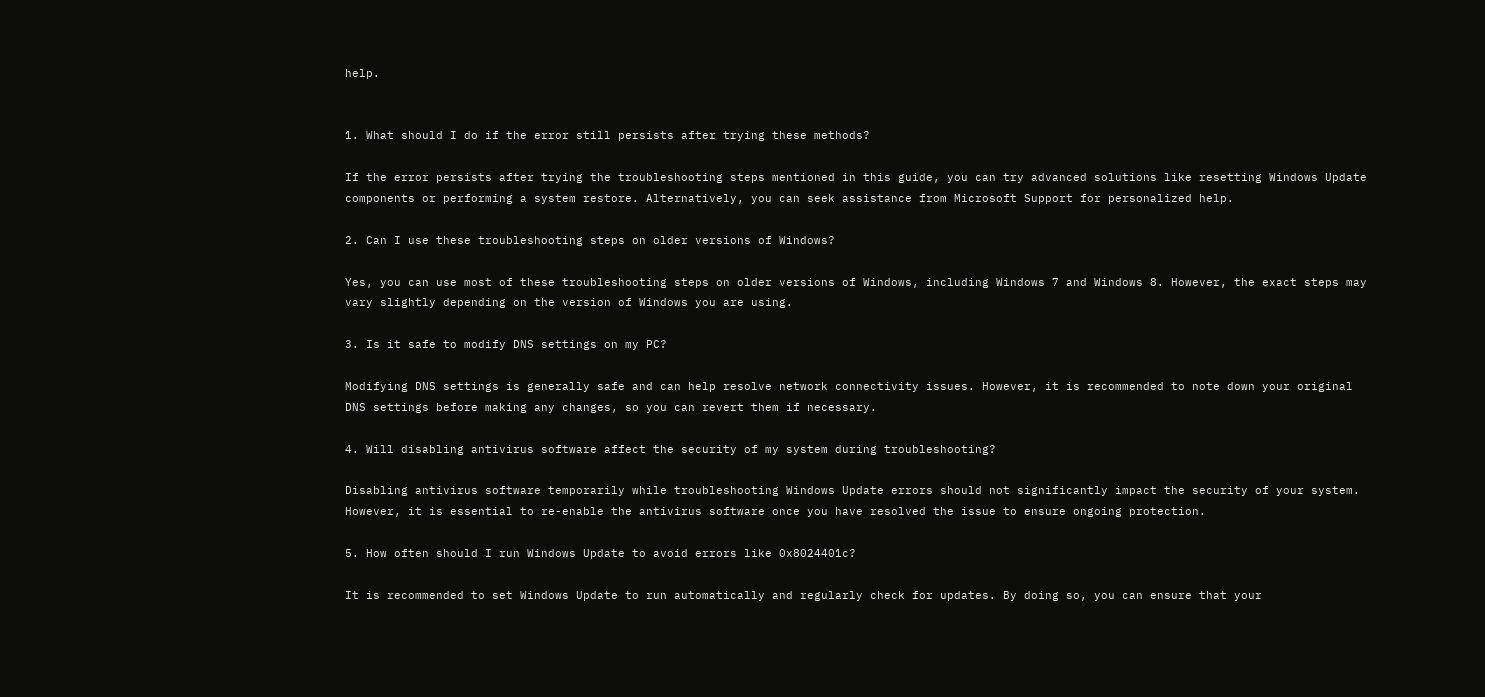help.


1. What should I do if the error still persists after trying these methods?

If the error persists after trying the troubleshooting steps mentioned in this guide, you can try advanced solutions like resetting Windows Update components or performing a system restore. Alternatively, you can seek assistance from Microsoft Support for personalized help.

2. Can I use these troubleshooting steps on older versions of Windows?

Yes, you can use most of these troubleshooting steps on older versions of Windows, including Windows 7 and Windows 8. However, the exact steps may vary slightly depending on the version of Windows you are using.

3. Is it safe to modify DNS settings on my PC?

Modifying DNS settings is generally safe and can help resolve network connectivity issues. However, it is recommended to note down your original DNS settings before making any changes, so you can revert them if necessary.

4. Will disabling antivirus software affect the security of my system during troubleshooting?

Disabling antivirus software temporarily while troubleshooting Windows Update errors should not significantly impact the security of your system. However, it is essential to re-enable the antivirus software once you have resolved the issue to ensure ongoing protection.

5. How often should I run Windows Update to avoid errors like 0x8024401c?

It is recommended to set Windows Update to run automatically and regularly check for updates. By doing so, you can ensure that your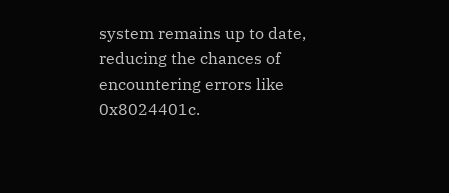system remains up to date, reducing the chances of encountering errors like 0x8024401c.